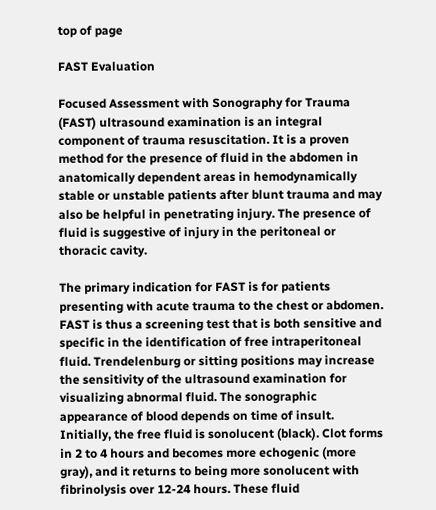top of page

FAST Evaluation

Focused Assessment with Sonography for Trauma (FAST) ultrasound examination is an integral component of trauma resuscitation. It is a proven method for the presence of fluid in the abdomen in anatomically dependent areas in hemodynamically stable or unstable patients after blunt trauma and may also be helpful in penetrating injury. The presence of fluid is suggestive of injury in the peritoneal or thoracic cavity.

The primary indication for FAST is for patients presenting with acute trauma to the chest or abdomen. FAST is thus a screening test that is both sensitive and specific in the identification of free intraperitoneal fluid. Trendelenburg or sitting positions may increase the sensitivity of the ultrasound examination for visualizing abnormal fluid. The sonographic appearance of blood depends on time of insult. Initially, the free fluid is sonolucent (black). Clot forms in 2 to 4 hours and becomes more echogenic (more gray), and it returns to being more sonolucent with fibrinolysis over 12-24 hours. These fluid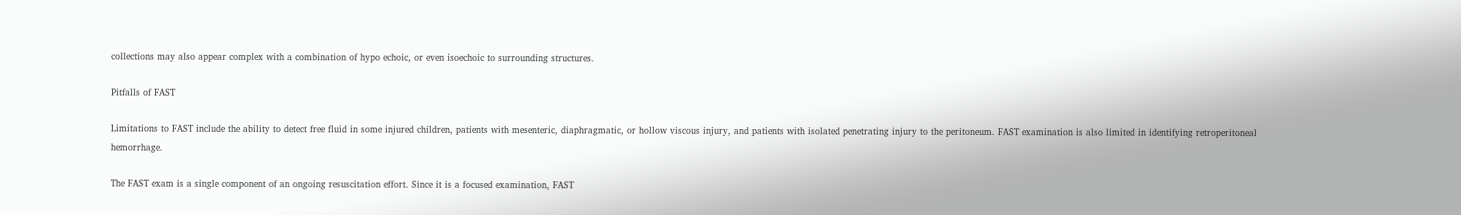collections may also appear complex with a combination of hypo echoic, or even isoechoic to surrounding structures.

Pitfalls of FAST

Limitations to FAST include the ability to detect free fluid in some injured children, patients with mesenteric, diaphragmatic, or hollow viscous injury, and patients with isolated penetrating injury to the peritoneum. FAST examination is also limited in identifying retroperitoneal hemorrhage.

The FAST exam is a single component of an ongoing resuscitation effort. Since it is a focused examination, FAST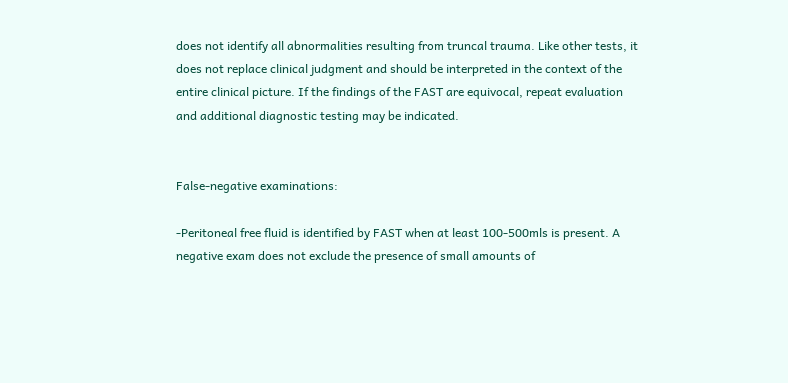does not identify all abnormalities resulting from truncal trauma. Like other tests, it does not replace clinical judgment and should be interpreted in the context of the entire clinical picture. If the findings of the FAST are equivocal, repeat evaluation and additional diagnostic testing may be indicated.


False-negative examinations:

-Peritoneal free fluid is identified by FAST when at least 100-500mls is present. A negative exam does not exclude the presence of small amounts of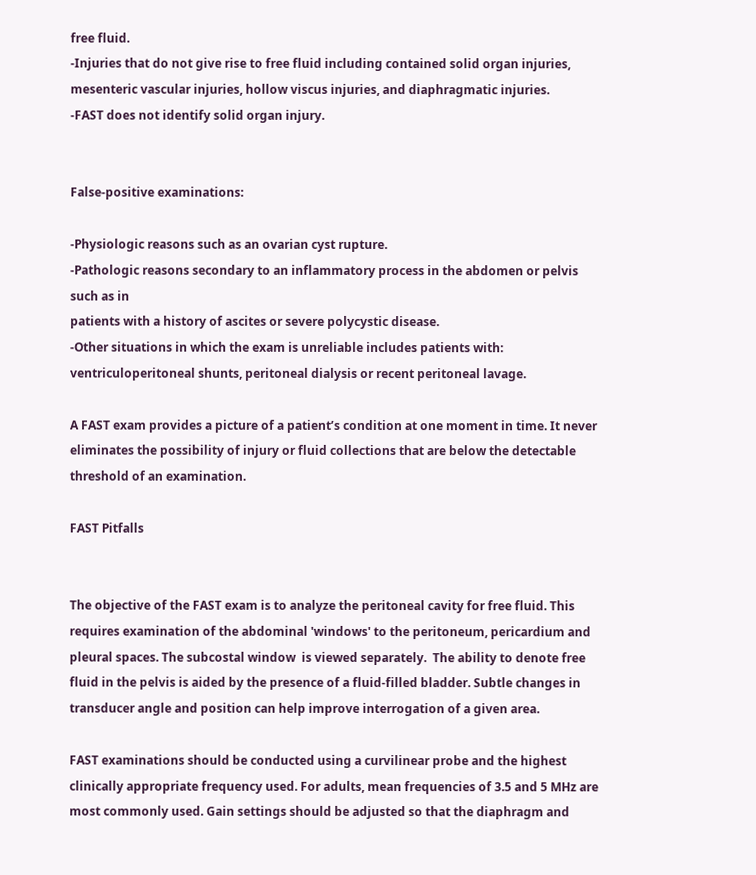free fluid.
-Injuries that do not give rise to free fluid including contained solid organ injuries, mesenteric vascular injuries, hollow viscus injuries, and diaphragmatic injuries.
-FAST does not identify solid organ injury.


False-positive examinations:

-Physiologic reasons such as an ovarian cyst rupture.
-Pathologic reasons secondary to an inflammatory process in the abdomen or pelvis such as in
patients with a history of ascites or severe polycystic disease.
-Other situations in which the exam is unreliable includes patients with: ventriculoperitoneal shunts, peritoneal dialysis or recent peritoneal lavage.

A FAST exam provides a picture of a patient’s condition at one moment in time. It never eliminates the possibility of injury or fluid collections that are below the detectable threshold of an examination.

FAST Pitfalls


The objective of the FAST exam is to analyze the peritoneal cavity for free fluid. This requires examination of the abdominal 'windows' to the peritoneum, pericardium and pleural spaces. The subcostal window  is viewed separately.  The ability to denote free fluid in the pelvis is aided by the presence of a fluid-filled bladder. Subtle changes in transducer angle and position can help improve interrogation of a given area.

FAST examinations should be conducted using a curvilinear probe and the highest clinically appropriate frequency used. For adults, mean frequencies of 3.5 and 5 MHz are most commonly used. Gain settings should be adjusted so that the diaphragm and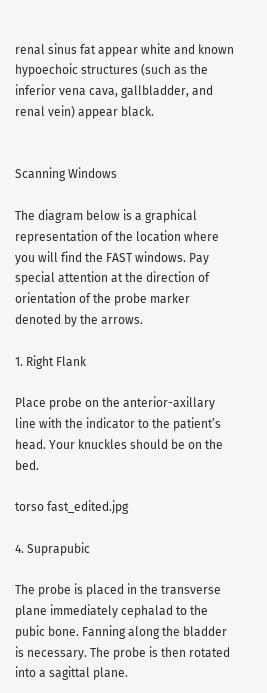renal sinus fat appear white and known hypoechoic structures (such as the inferior vena cava, gallbladder, and renal vein) appear black.


Scanning Windows

The diagram below is a graphical representation of the location where you will find the FAST windows. Pay special attention at the direction of orientation of the probe marker denoted by the arrows.

1. Right Flank

Place probe on the anterior-axillary line with the indicator to the patient’s head. Your knuckles should be on the bed.

torso fast_edited.jpg

4. Suprapubic

The probe is placed in the transverse plane immediately cephalad to the pubic bone. Fanning along the bladder is necessary. The probe is then rotated into a sagittal plane.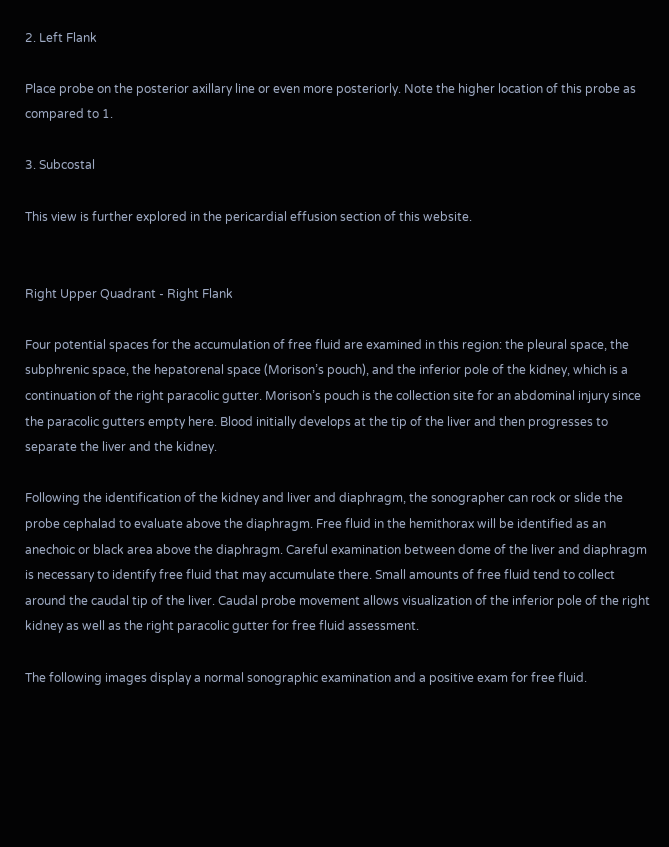2. Left Flank

Place probe on the posterior axillary line or even more posteriorly. Note the higher location of this probe as compared to 1.

3. Subcostal

This view is further explored in the pericardial effusion section of this website.


Right Upper Quadrant - Right Flank

Four potential spaces for the accumulation of free fluid are examined in this region: the pleural space, the subphrenic space, the hepatorenal space (Morison’s pouch), and the inferior pole of the kidney, which is a continuation of the right paracolic gutter. Morison’s pouch is the collection site for an abdominal injury since the paracolic gutters empty here. Blood initially develops at the tip of the liver and then progresses to separate the liver and the kidney.

Following the identification of the kidney and liver and diaphragm, the sonographer can rock or slide the probe cephalad to evaluate above the diaphragm. Free fluid in the hemithorax will be identified as an anechoic or black area above the diaphragm. Careful examination between dome of the liver and diaphragm is necessary to identify free fluid that may accumulate there. Small amounts of free fluid tend to collect around the caudal tip of the liver. Caudal probe movement allows visualization of the inferior pole of the right kidney as well as the right paracolic gutter for free fluid assessment.

The following images display a normal sonographic examination and a positive exam for free fluid.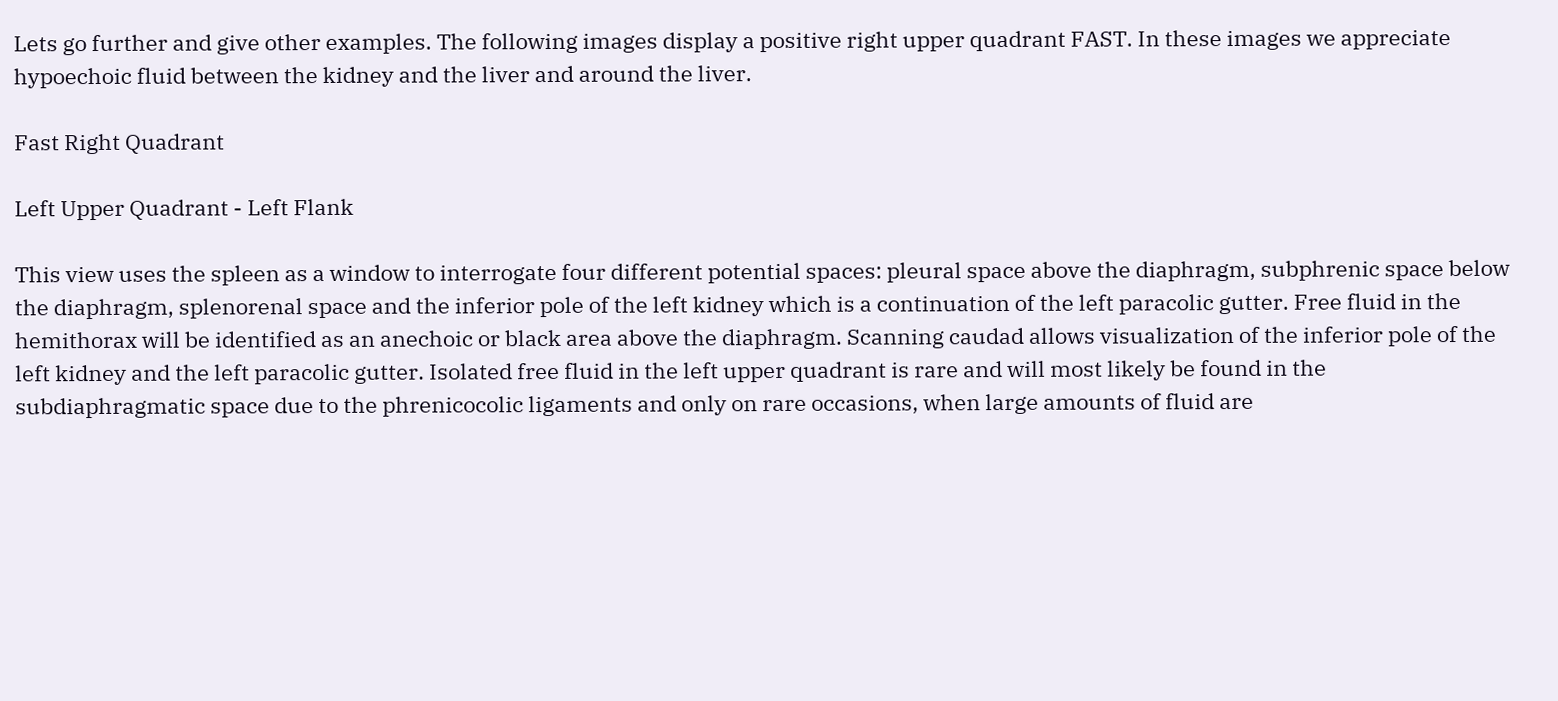Lets go further and give other examples. The following images display a positive right upper quadrant FAST. In these images we appreciate hypoechoic fluid between the kidney and the liver and around the liver.

Fast Right Quadrant

Left Upper Quadrant - Left Flank

This view uses the spleen as a window to interrogate four different potential spaces: pleural space above the diaphragm, subphrenic space below the diaphragm, splenorenal space and the inferior pole of the left kidney which is a continuation of the left paracolic gutter. Free fluid in the hemithorax will be identified as an anechoic or black area above the diaphragm. Scanning caudad allows visualization of the inferior pole of the left kidney and the left paracolic gutter. Isolated free fluid in the left upper quadrant is rare and will most likely be found in the subdiaphragmatic space due to the phrenicocolic ligaments and only on rare occasions, when large amounts of fluid are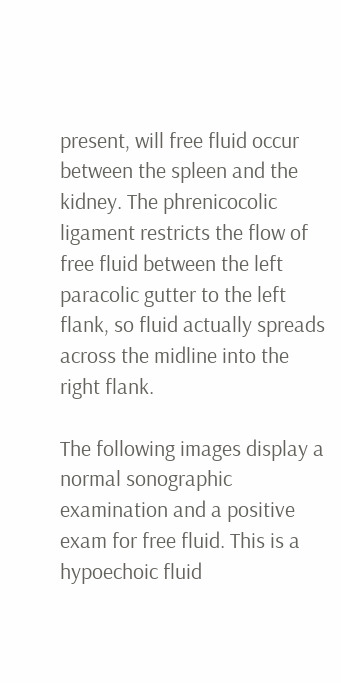present, will free fluid occur between the spleen and the kidney. The phrenicocolic ligament restricts the flow of free fluid between the left paracolic gutter to the left flank, so fluid actually spreads across the midline into the right flank.

The following images display a normal sonographic examination and a positive exam for free fluid. This is a hypoechoic fluid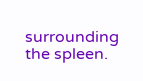surrounding the spleen.